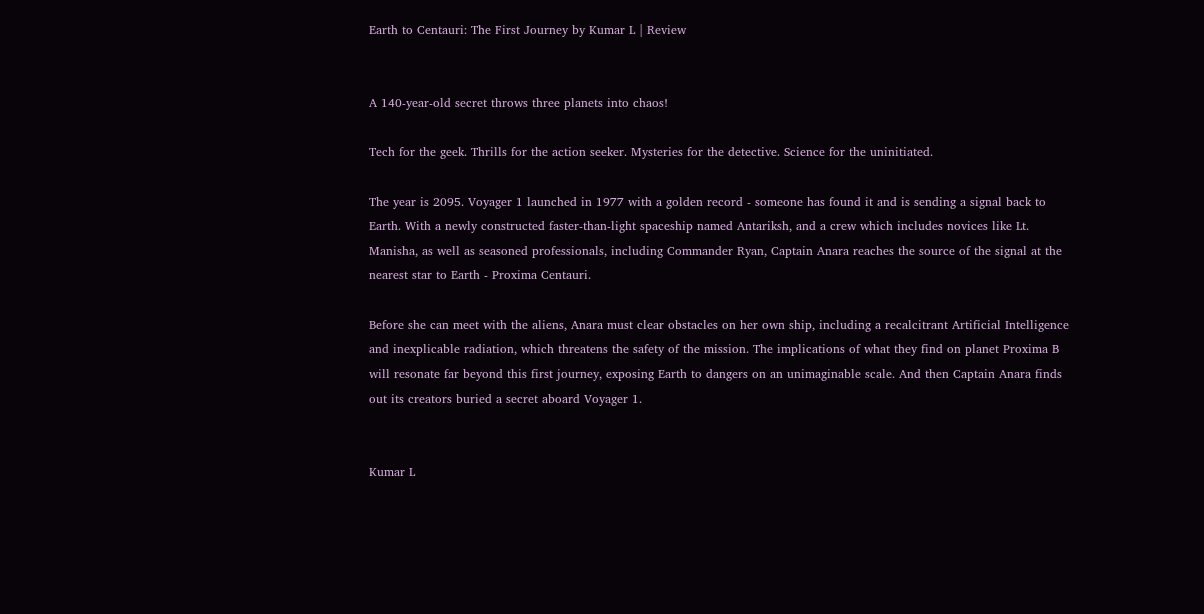Earth to Centauri: The First Journey by Kumar L | Review


A 140-year-old secret throws three planets into chaos!

Tech for the geek. Thrills for the action seeker. Mysteries for the detective. Science for the uninitiated.

The year is 2095. Voyager 1 launched in 1977 with a golden record - someone has found it and is sending a signal back to Earth. With a newly constructed faster-than-light spaceship named Antariksh, and a crew which includes novices like Lt. Manisha, as well as seasoned professionals, including Commander Ryan, Captain Anara reaches the source of the signal at the nearest star to Earth - Proxima Centauri.

Before she can meet with the aliens, Anara must clear obstacles on her own ship, including a recalcitrant Artificial Intelligence and inexplicable radiation, which threatens the safety of the mission. The implications of what they find on planet Proxima B will resonate far beyond this first journey, exposing Earth to dangers on an unimaginable scale. And then Captain Anara finds out its creators buried a secret aboard Voyager 1.


Kumar L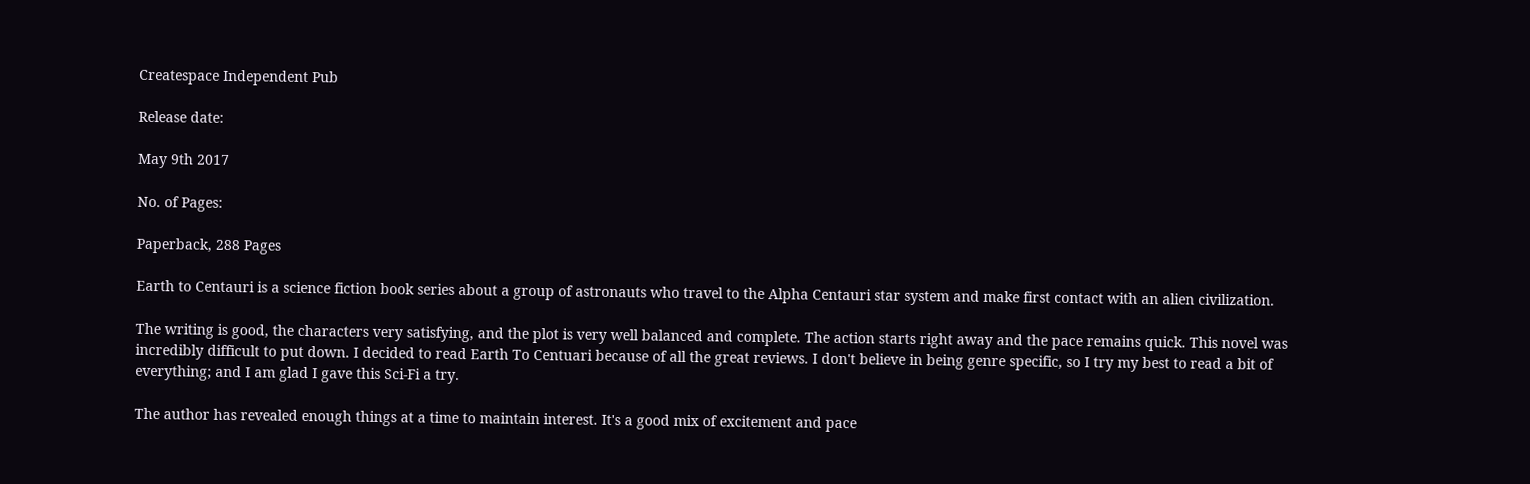Createspace Independent Pub

Release date:

May 9th 2017

No. of Pages:

Paperback, 288 Pages

Earth to Centauri is a science fiction book series about a group of astronauts who travel to the Alpha Centauri star system and make first contact with an alien civilization.

The writing is good, the characters very satisfying, and the plot is very well balanced and complete. The action starts right away and the pace remains quick. This novel was incredibly difficult to put down. I decided to read Earth To Centuari because of all the great reviews. I don't believe in being genre specific, so I try my best to read a bit of everything; and I am glad I gave this Sci-Fi a try.

The author has revealed enough things at a time to maintain interest. It's a good mix of excitement and pace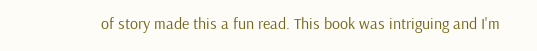of story made this a fun read. This book was intriguing and I'm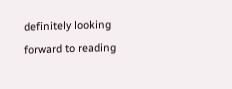definitely looking forward to reading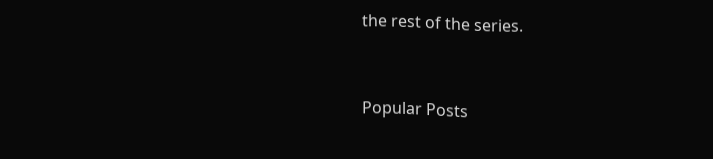the rest of the series.


Popular Posts